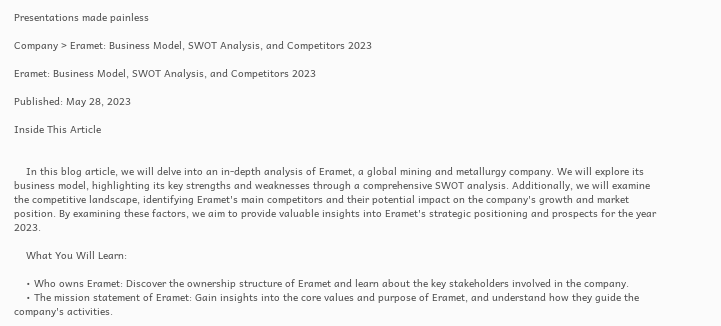Presentations made painless

Company > Eramet: Business Model, SWOT Analysis, and Competitors 2023

Eramet: Business Model, SWOT Analysis, and Competitors 2023

Published: May 28, 2023

Inside This Article


    In this blog article, we will delve into an in-depth analysis of Eramet, a global mining and metallurgy company. We will explore its business model, highlighting its key strengths and weaknesses through a comprehensive SWOT analysis. Additionally, we will examine the competitive landscape, identifying Eramet's main competitors and their potential impact on the company's growth and market position. By examining these factors, we aim to provide valuable insights into Eramet's strategic positioning and prospects for the year 2023.

    What You Will Learn:

    • Who owns Eramet: Discover the ownership structure of Eramet and learn about the key stakeholders involved in the company.
    • The mission statement of Eramet: Gain insights into the core values and purpose of Eramet, and understand how they guide the company's activities.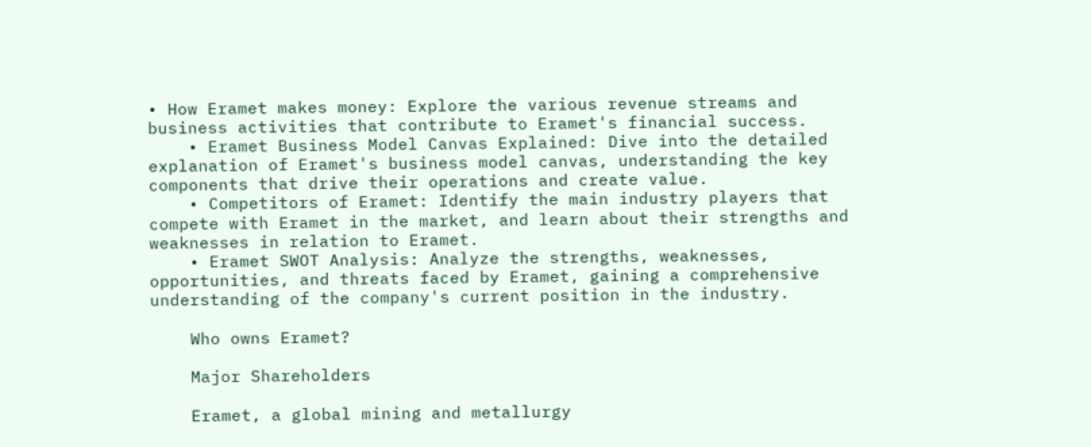• How Eramet makes money: Explore the various revenue streams and business activities that contribute to Eramet's financial success.
    • Eramet Business Model Canvas Explained: Dive into the detailed explanation of Eramet's business model canvas, understanding the key components that drive their operations and create value.
    • Competitors of Eramet: Identify the main industry players that compete with Eramet in the market, and learn about their strengths and weaknesses in relation to Eramet.
    • Eramet SWOT Analysis: Analyze the strengths, weaknesses, opportunities, and threats faced by Eramet, gaining a comprehensive understanding of the company's current position in the industry.

    Who owns Eramet?

    Major Shareholders

    Eramet, a global mining and metallurgy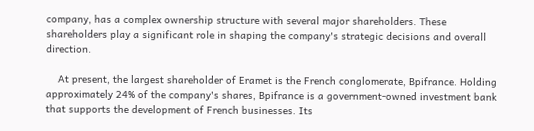company, has a complex ownership structure with several major shareholders. These shareholders play a significant role in shaping the company's strategic decisions and overall direction.

    At present, the largest shareholder of Eramet is the French conglomerate, Bpifrance. Holding approximately 24% of the company's shares, Bpifrance is a government-owned investment bank that supports the development of French businesses. Its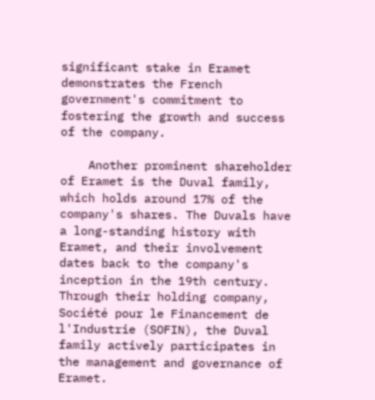significant stake in Eramet demonstrates the French government's commitment to fostering the growth and success of the company.

    Another prominent shareholder of Eramet is the Duval family, which holds around 17% of the company's shares. The Duvals have a long-standing history with Eramet, and their involvement dates back to the company's inception in the 19th century. Through their holding company, Société pour le Financement de l'Industrie (SOFIN), the Duval family actively participates in the management and governance of Eramet.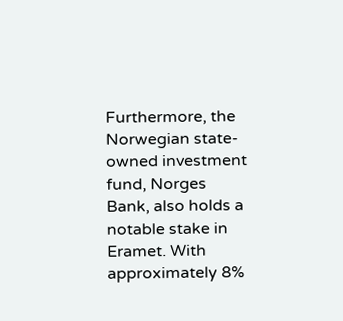Furthermore, the Norwegian state-owned investment fund, Norges Bank, also holds a notable stake in Eramet. With approximately 8%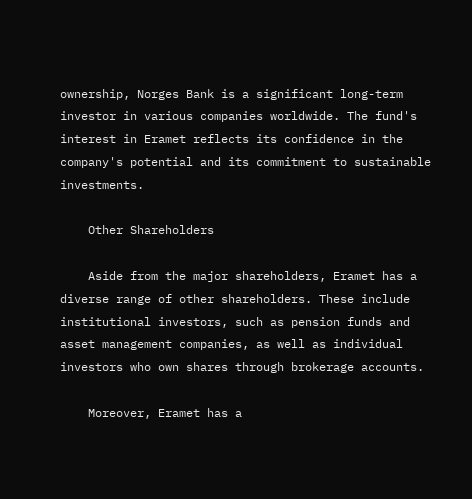ownership, Norges Bank is a significant long-term investor in various companies worldwide. The fund's interest in Eramet reflects its confidence in the company's potential and its commitment to sustainable investments.

    Other Shareholders

    Aside from the major shareholders, Eramet has a diverse range of other shareholders. These include institutional investors, such as pension funds and asset management companies, as well as individual investors who own shares through brokerage accounts.

    Moreover, Eramet has a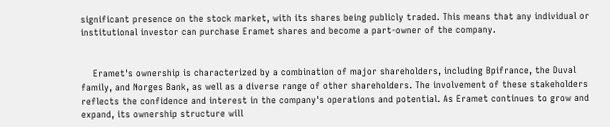significant presence on the stock market, with its shares being publicly traded. This means that any individual or institutional investor can purchase Eramet shares and become a part-owner of the company.


    Eramet's ownership is characterized by a combination of major shareholders, including Bpifrance, the Duval family, and Norges Bank, as well as a diverse range of other shareholders. The involvement of these stakeholders reflects the confidence and interest in the company's operations and potential. As Eramet continues to grow and expand, its ownership structure will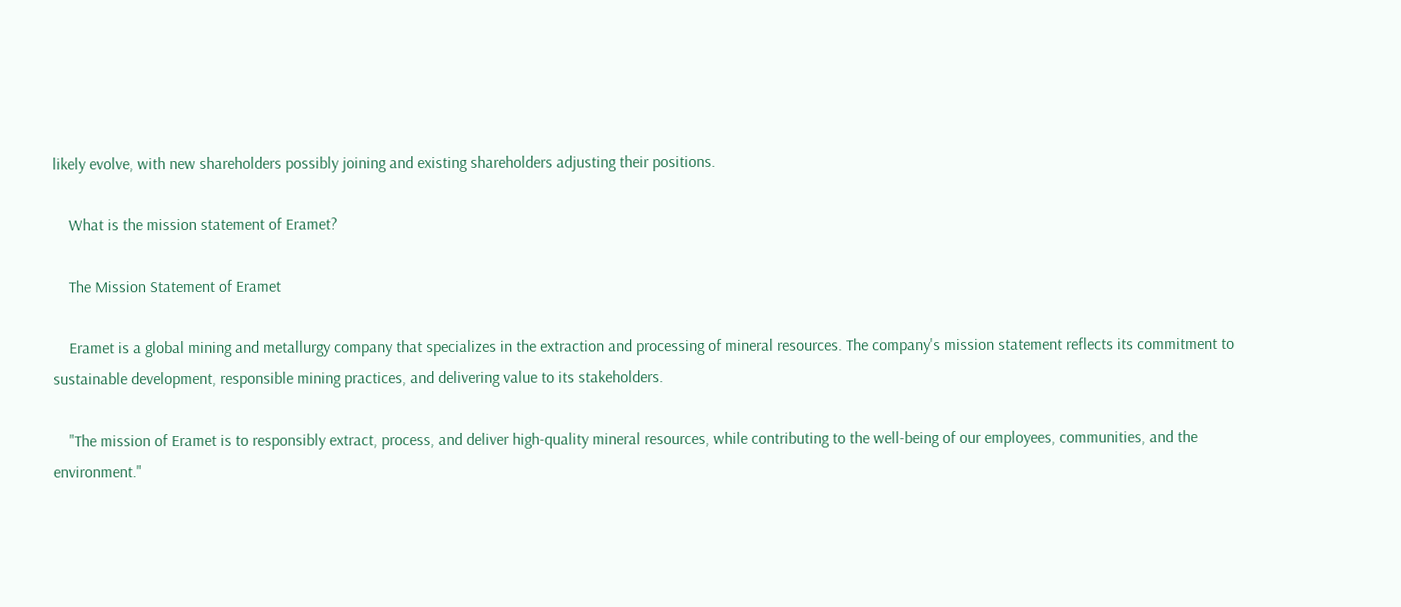likely evolve, with new shareholders possibly joining and existing shareholders adjusting their positions.

    What is the mission statement of Eramet?

    The Mission Statement of Eramet

    Eramet is a global mining and metallurgy company that specializes in the extraction and processing of mineral resources. The company's mission statement reflects its commitment to sustainable development, responsible mining practices, and delivering value to its stakeholders.

    "The mission of Eramet is to responsibly extract, process, and deliver high-quality mineral resources, while contributing to the well-being of our employees, communities, and the environment."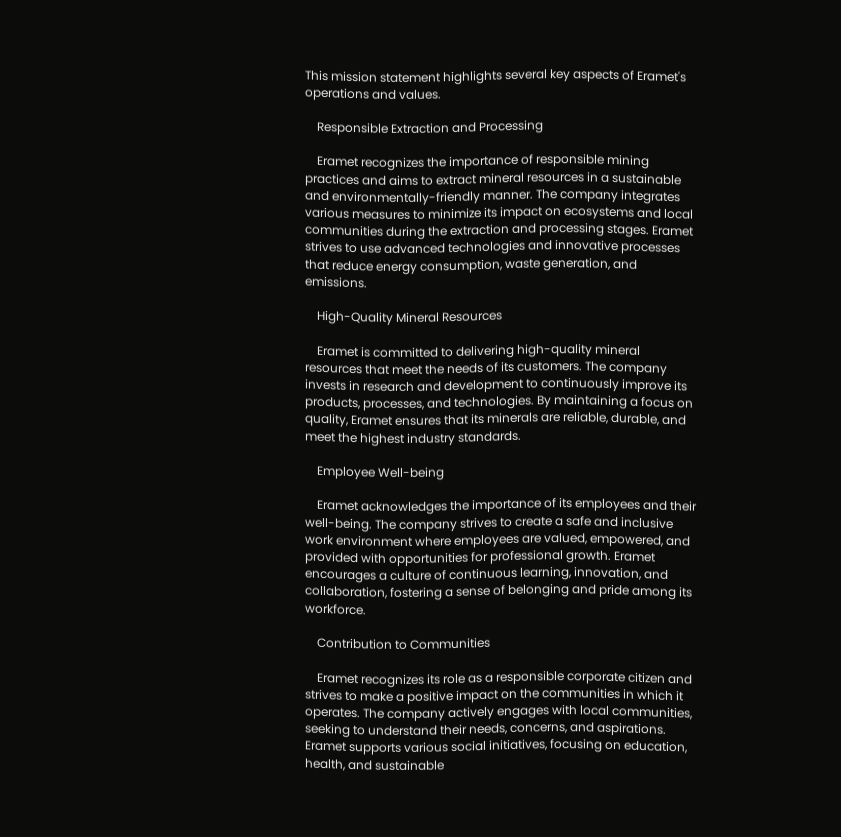This mission statement highlights several key aspects of Eramet's operations and values.

    Responsible Extraction and Processing

    Eramet recognizes the importance of responsible mining practices and aims to extract mineral resources in a sustainable and environmentally-friendly manner. The company integrates various measures to minimize its impact on ecosystems and local communities during the extraction and processing stages. Eramet strives to use advanced technologies and innovative processes that reduce energy consumption, waste generation, and emissions.

    High-Quality Mineral Resources

    Eramet is committed to delivering high-quality mineral resources that meet the needs of its customers. The company invests in research and development to continuously improve its products, processes, and technologies. By maintaining a focus on quality, Eramet ensures that its minerals are reliable, durable, and meet the highest industry standards.

    Employee Well-being

    Eramet acknowledges the importance of its employees and their well-being. The company strives to create a safe and inclusive work environment where employees are valued, empowered, and provided with opportunities for professional growth. Eramet encourages a culture of continuous learning, innovation, and collaboration, fostering a sense of belonging and pride among its workforce.

    Contribution to Communities

    Eramet recognizes its role as a responsible corporate citizen and strives to make a positive impact on the communities in which it operates. The company actively engages with local communities, seeking to understand their needs, concerns, and aspirations. Eramet supports various social initiatives, focusing on education, health, and sustainable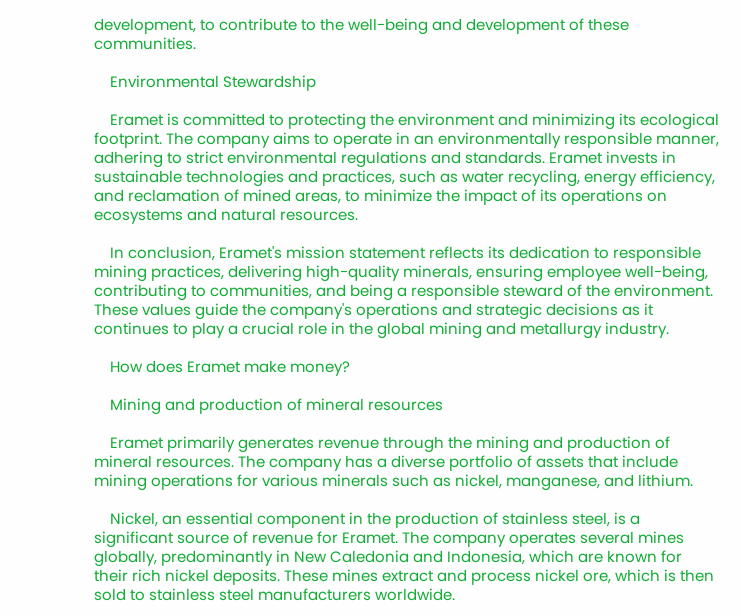development, to contribute to the well-being and development of these communities.

    Environmental Stewardship

    Eramet is committed to protecting the environment and minimizing its ecological footprint. The company aims to operate in an environmentally responsible manner, adhering to strict environmental regulations and standards. Eramet invests in sustainable technologies and practices, such as water recycling, energy efficiency, and reclamation of mined areas, to minimize the impact of its operations on ecosystems and natural resources.

    In conclusion, Eramet's mission statement reflects its dedication to responsible mining practices, delivering high-quality minerals, ensuring employee well-being, contributing to communities, and being a responsible steward of the environment. These values guide the company's operations and strategic decisions as it continues to play a crucial role in the global mining and metallurgy industry.

    How does Eramet make money?

    Mining and production of mineral resources

    Eramet primarily generates revenue through the mining and production of mineral resources. The company has a diverse portfolio of assets that include mining operations for various minerals such as nickel, manganese, and lithium.

    Nickel, an essential component in the production of stainless steel, is a significant source of revenue for Eramet. The company operates several mines globally, predominantly in New Caledonia and Indonesia, which are known for their rich nickel deposits. These mines extract and process nickel ore, which is then sold to stainless steel manufacturers worldwide.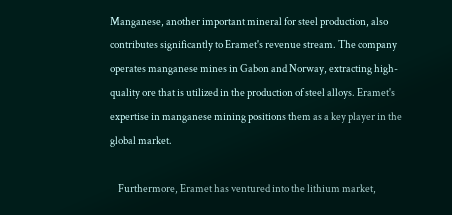Manganese, another important mineral for steel production, also contributes significantly to Eramet's revenue stream. The company operates manganese mines in Gabon and Norway, extracting high-quality ore that is utilized in the production of steel alloys. Eramet's expertise in manganese mining positions them as a key player in the global market.

    Furthermore, Eramet has ventured into the lithium market,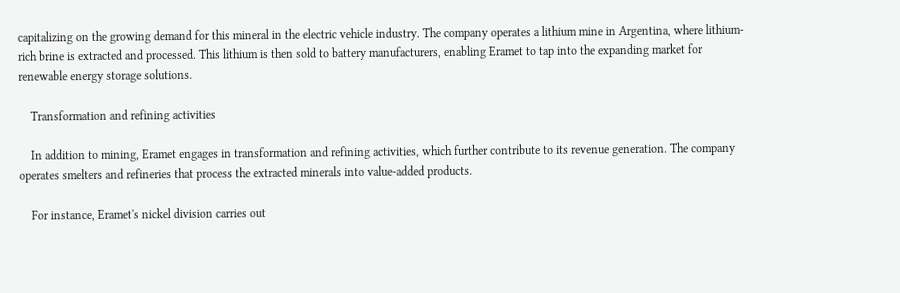capitalizing on the growing demand for this mineral in the electric vehicle industry. The company operates a lithium mine in Argentina, where lithium-rich brine is extracted and processed. This lithium is then sold to battery manufacturers, enabling Eramet to tap into the expanding market for renewable energy storage solutions.

    Transformation and refining activities

    In addition to mining, Eramet engages in transformation and refining activities, which further contribute to its revenue generation. The company operates smelters and refineries that process the extracted minerals into value-added products.

    For instance, Eramet's nickel division carries out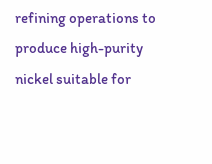refining operations to produce high-purity nickel suitable for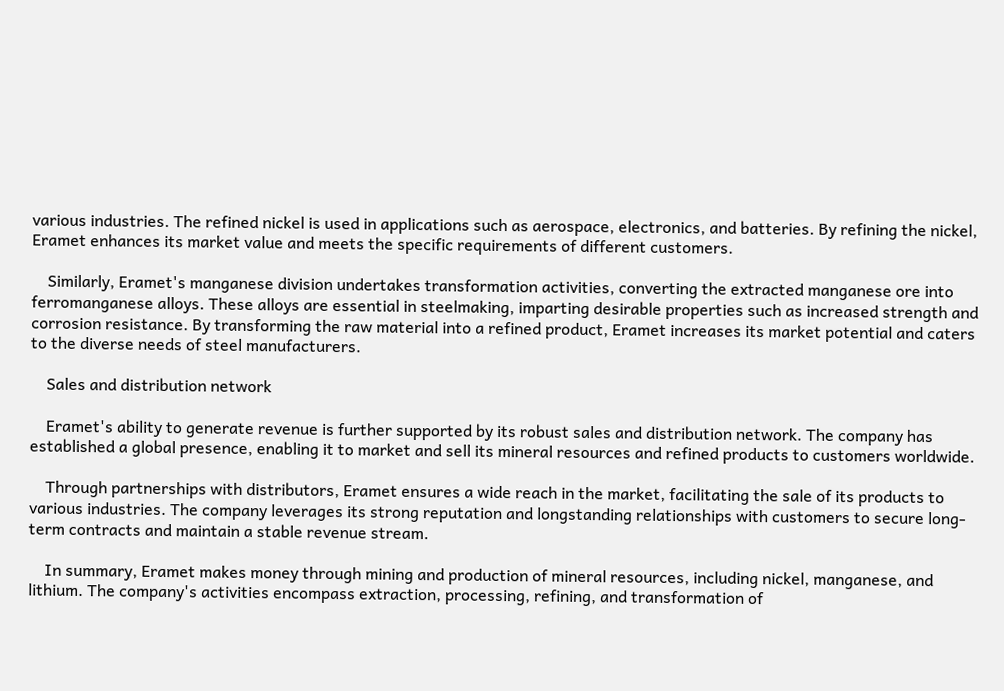various industries. The refined nickel is used in applications such as aerospace, electronics, and batteries. By refining the nickel, Eramet enhances its market value and meets the specific requirements of different customers.

    Similarly, Eramet's manganese division undertakes transformation activities, converting the extracted manganese ore into ferromanganese alloys. These alloys are essential in steelmaking, imparting desirable properties such as increased strength and corrosion resistance. By transforming the raw material into a refined product, Eramet increases its market potential and caters to the diverse needs of steel manufacturers.

    Sales and distribution network

    Eramet's ability to generate revenue is further supported by its robust sales and distribution network. The company has established a global presence, enabling it to market and sell its mineral resources and refined products to customers worldwide.

    Through partnerships with distributors, Eramet ensures a wide reach in the market, facilitating the sale of its products to various industries. The company leverages its strong reputation and longstanding relationships with customers to secure long-term contracts and maintain a stable revenue stream.

    In summary, Eramet makes money through mining and production of mineral resources, including nickel, manganese, and lithium. The company's activities encompass extraction, processing, refining, and transformation of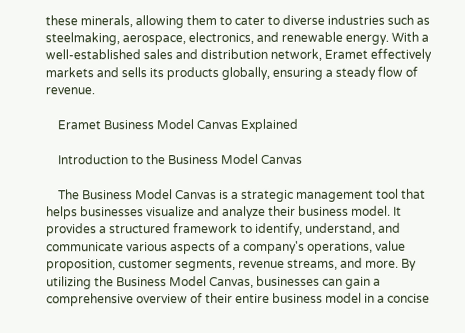these minerals, allowing them to cater to diverse industries such as steelmaking, aerospace, electronics, and renewable energy. With a well-established sales and distribution network, Eramet effectively markets and sells its products globally, ensuring a steady flow of revenue.

    Eramet Business Model Canvas Explained

    Introduction to the Business Model Canvas

    The Business Model Canvas is a strategic management tool that helps businesses visualize and analyze their business model. It provides a structured framework to identify, understand, and communicate various aspects of a company's operations, value proposition, customer segments, revenue streams, and more. By utilizing the Business Model Canvas, businesses can gain a comprehensive overview of their entire business model in a concise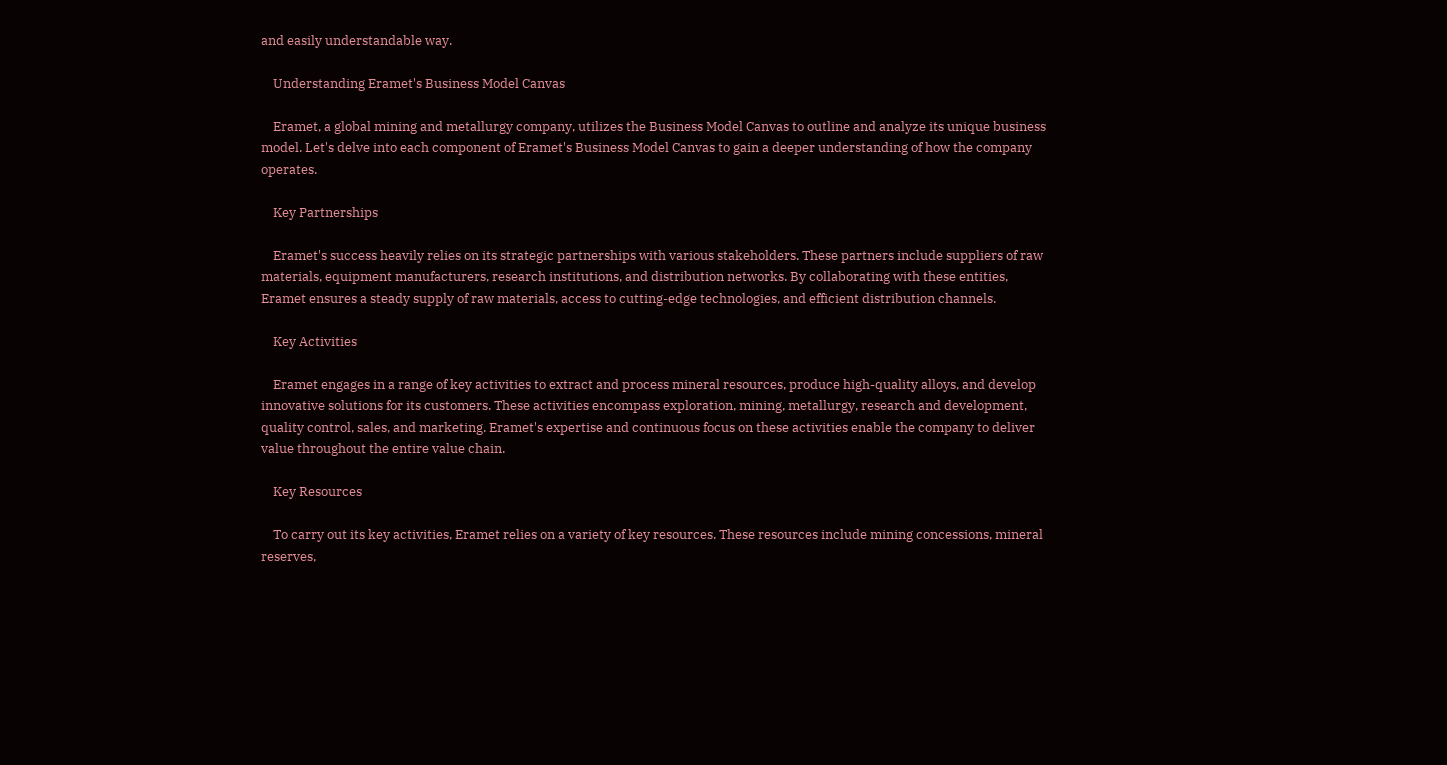and easily understandable way.

    Understanding Eramet's Business Model Canvas

    Eramet, a global mining and metallurgy company, utilizes the Business Model Canvas to outline and analyze its unique business model. Let's delve into each component of Eramet's Business Model Canvas to gain a deeper understanding of how the company operates.

    Key Partnerships

    Eramet's success heavily relies on its strategic partnerships with various stakeholders. These partners include suppliers of raw materials, equipment manufacturers, research institutions, and distribution networks. By collaborating with these entities, Eramet ensures a steady supply of raw materials, access to cutting-edge technologies, and efficient distribution channels.

    Key Activities

    Eramet engages in a range of key activities to extract and process mineral resources, produce high-quality alloys, and develop innovative solutions for its customers. These activities encompass exploration, mining, metallurgy, research and development, quality control, sales, and marketing. Eramet's expertise and continuous focus on these activities enable the company to deliver value throughout the entire value chain.

    Key Resources

    To carry out its key activities, Eramet relies on a variety of key resources. These resources include mining concessions, mineral reserves,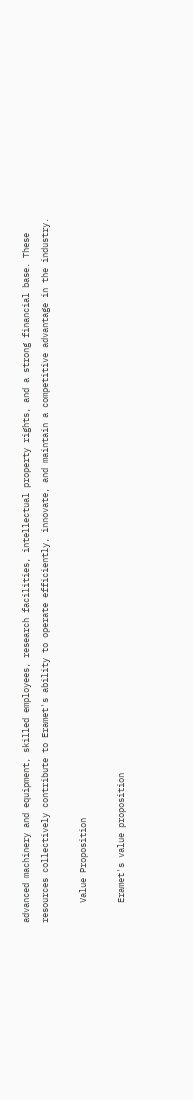advanced machinery and equipment, skilled employees, research facilities, intellectual property rights, and a strong financial base. These resources collectively contribute to Eramet's ability to operate efficiently, innovate, and maintain a competitive advantage in the industry.

    Value Proposition

    Eramet's value proposition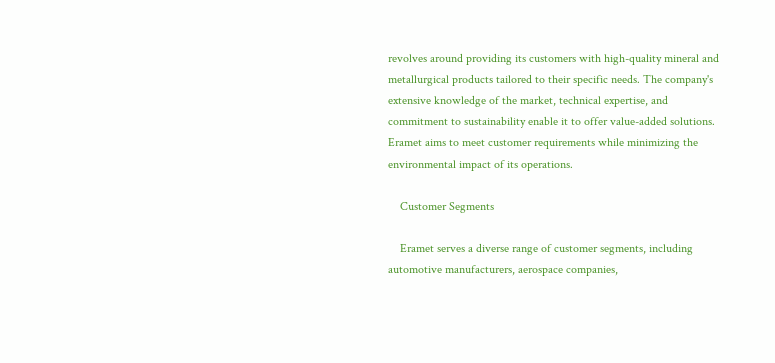revolves around providing its customers with high-quality mineral and metallurgical products tailored to their specific needs. The company's extensive knowledge of the market, technical expertise, and commitment to sustainability enable it to offer value-added solutions. Eramet aims to meet customer requirements while minimizing the environmental impact of its operations.

    Customer Segments

    Eramet serves a diverse range of customer segments, including automotive manufacturers, aerospace companies,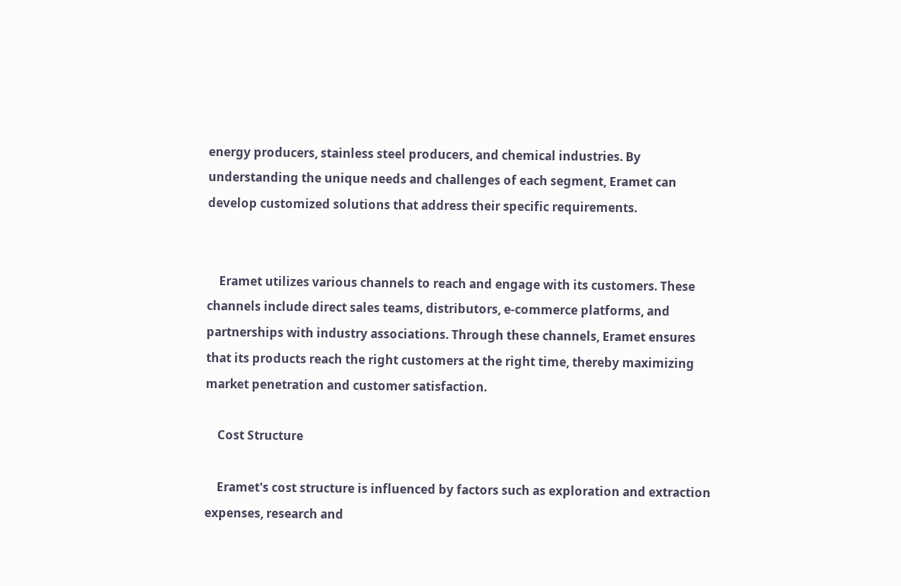energy producers, stainless steel producers, and chemical industries. By understanding the unique needs and challenges of each segment, Eramet can develop customized solutions that address their specific requirements.


    Eramet utilizes various channels to reach and engage with its customers. These channels include direct sales teams, distributors, e-commerce platforms, and partnerships with industry associations. Through these channels, Eramet ensures that its products reach the right customers at the right time, thereby maximizing market penetration and customer satisfaction.

    Cost Structure

    Eramet's cost structure is influenced by factors such as exploration and extraction expenses, research and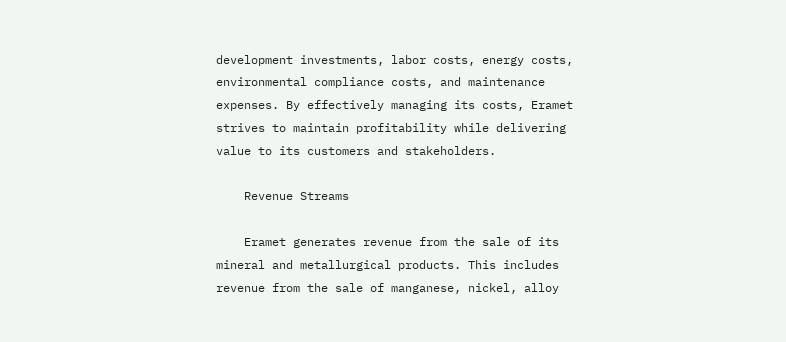development investments, labor costs, energy costs, environmental compliance costs, and maintenance expenses. By effectively managing its costs, Eramet strives to maintain profitability while delivering value to its customers and stakeholders.

    Revenue Streams

    Eramet generates revenue from the sale of its mineral and metallurgical products. This includes revenue from the sale of manganese, nickel, alloy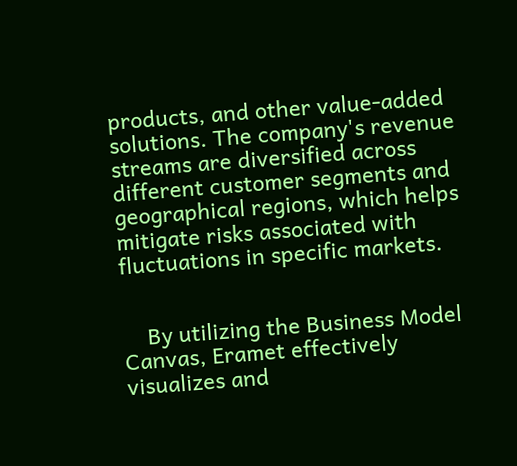products, and other value-added solutions. The company's revenue streams are diversified across different customer segments and geographical regions, which helps mitigate risks associated with fluctuations in specific markets.


    By utilizing the Business Model Canvas, Eramet effectively visualizes and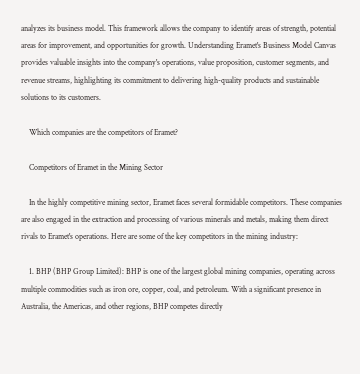analyzes its business model. This framework allows the company to identify areas of strength, potential areas for improvement, and opportunities for growth. Understanding Eramet's Business Model Canvas provides valuable insights into the company's operations, value proposition, customer segments, and revenue streams, highlighting its commitment to delivering high-quality products and sustainable solutions to its customers.

    Which companies are the competitors of Eramet?

    Competitors of Eramet in the Mining Sector

    In the highly competitive mining sector, Eramet faces several formidable competitors. These companies are also engaged in the extraction and processing of various minerals and metals, making them direct rivals to Eramet's operations. Here are some of the key competitors in the mining industry:

    1. BHP (BHP Group Limited): BHP is one of the largest global mining companies, operating across multiple commodities such as iron ore, copper, coal, and petroleum. With a significant presence in Australia, the Americas, and other regions, BHP competes directly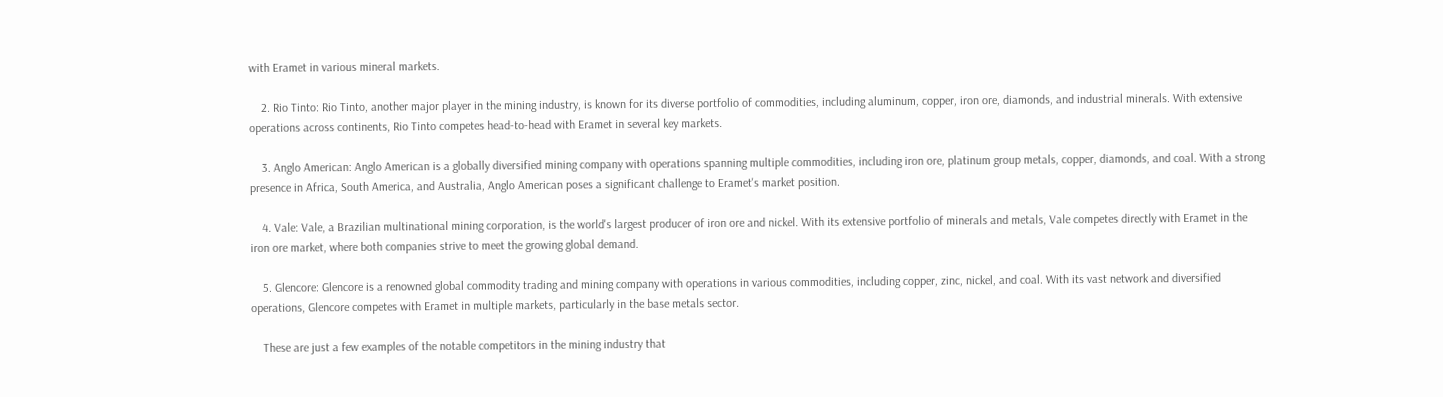with Eramet in various mineral markets.

    2. Rio Tinto: Rio Tinto, another major player in the mining industry, is known for its diverse portfolio of commodities, including aluminum, copper, iron ore, diamonds, and industrial minerals. With extensive operations across continents, Rio Tinto competes head-to-head with Eramet in several key markets.

    3. Anglo American: Anglo American is a globally diversified mining company with operations spanning multiple commodities, including iron ore, platinum group metals, copper, diamonds, and coal. With a strong presence in Africa, South America, and Australia, Anglo American poses a significant challenge to Eramet's market position.

    4. Vale: Vale, a Brazilian multinational mining corporation, is the world's largest producer of iron ore and nickel. With its extensive portfolio of minerals and metals, Vale competes directly with Eramet in the iron ore market, where both companies strive to meet the growing global demand.

    5. Glencore: Glencore is a renowned global commodity trading and mining company with operations in various commodities, including copper, zinc, nickel, and coal. With its vast network and diversified operations, Glencore competes with Eramet in multiple markets, particularly in the base metals sector.

    These are just a few examples of the notable competitors in the mining industry that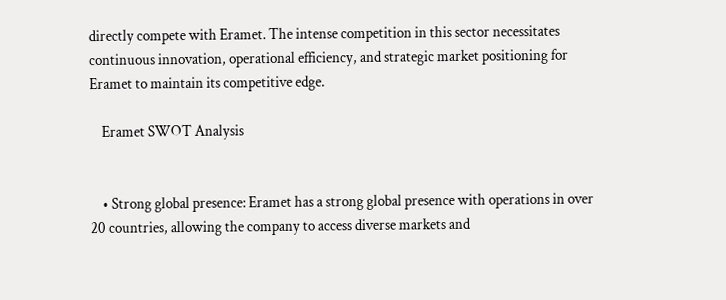directly compete with Eramet. The intense competition in this sector necessitates continuous innovation, operational efficiency, and strategic market positioning for Eramet to maintain its competitive edge.

    Eramet SWOT Analysis


    • Strong global presence: Eramet has a strong global presence with operations in over 20 countries, allowing the company to access diverse markets and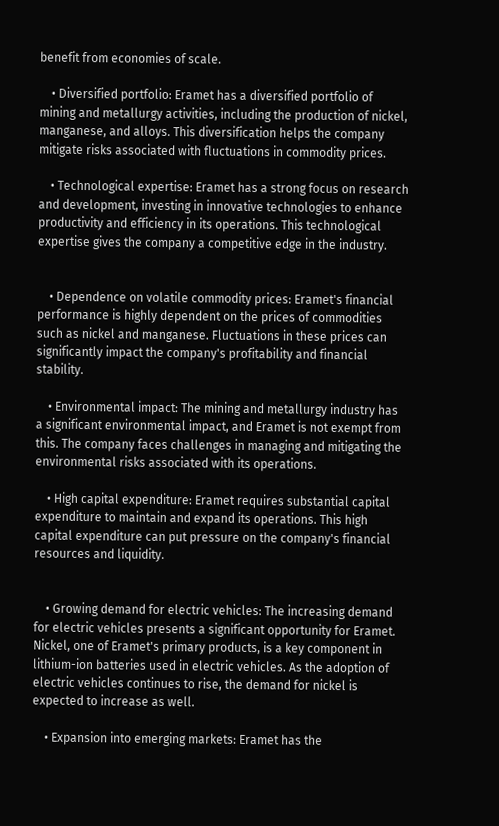benefit from economies of scale.

    • Diversified portfolio: Eramet has a diversified portfolio of mining and metallurgy activities, including the production of nickel, manganese, and alloys. This diversification helps the company mitigate risks associated with fluctuations in commodity prices.

    • Technological expertise: Eramet has a strong focus on research and development, investing in innovative technologies to enhance productivity and efficiency in its operations. This technological expertise gives the company a competitive edge in the industry.


    • Dependence on volatile commodity prices: Eramet's financial performance is highly dependent on the prices of commodities such as nickel and manganese. Fluctuations in these prices can significantly impact the company's profitability and financial stability.

    • Environmental impact: The mining and metallurgy industry has a significant environmental impact, and Eramet is not exempt from this. The company faces challenges in managing and mitigating the environmental risks associated with its operations.

    • High capital expenditure: Eramet requires substantial capital expenditure to maintain and expand its operations. This high capital expenditure can put pressure on the company's financial resources and liquidity.


    • Growing demand for electric vehicles: The increasing demand for electric vehicles presents a significant opportunity for Eramet. Nickel, one of Eramet's primary products, is a key component in lithium-ion batteries used in electric vehicles. As the adoption of electric vehicles continues to rise, the demand for nickel is expected to increase as well.

    • Expansion into emerging markets: Eramet has the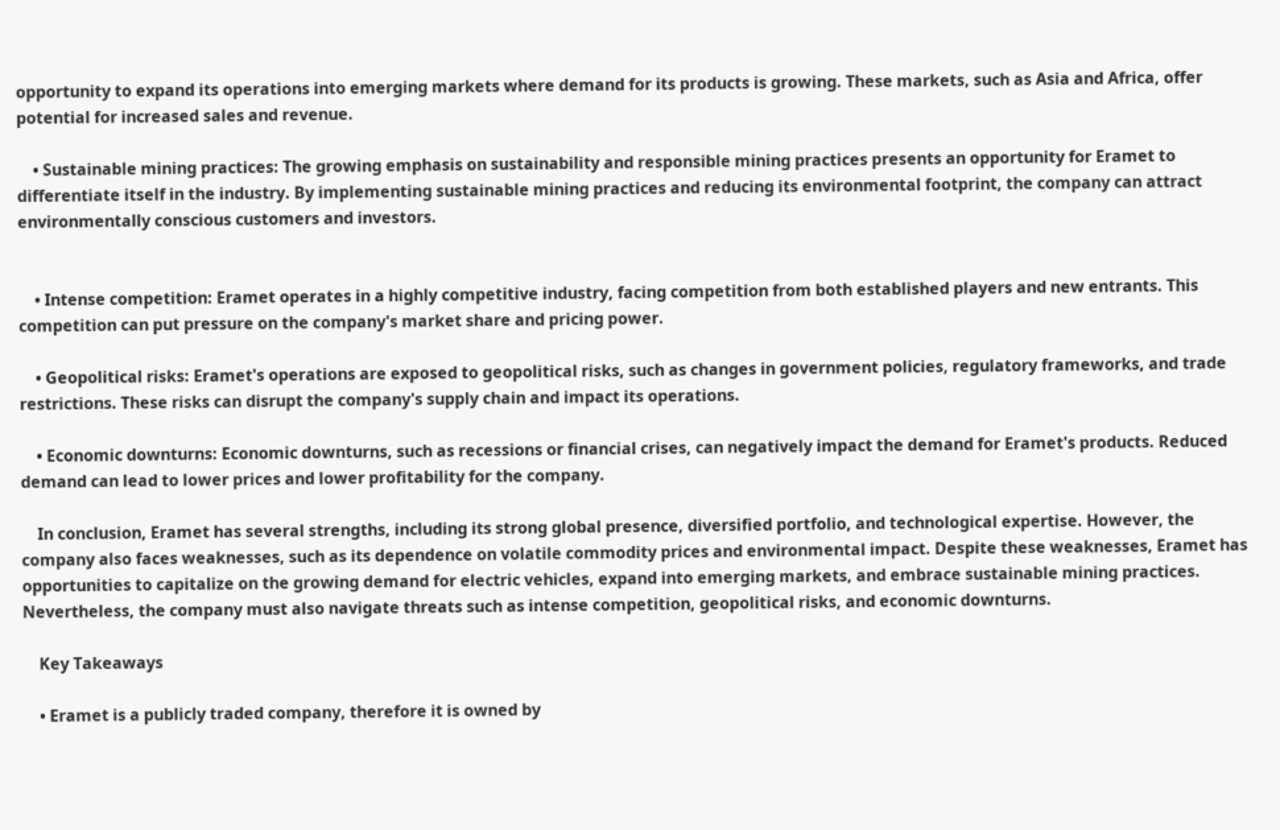opportunity to expand its operations into emerging markets where demand for its products is growing. These markets, such as Asia and Africa, offer potential for increased sales and revenue.

    • Sustainable mining practices: The growing emphasis on sustainability and responsible mining practices presents an opportunity for Eramet to differentiate itself in the industry. By implementing sustainable mining practices and reducing its environmental footprint, the company can attract environmentally conscious customers and investors.


    • Intense competition: Eramet operates in a highly competitive industry, facing competition from both established players and new entrants. This competition can put pressure on the company's market share and pricing power.

    • Geopolitical risks: Eramet's operations are exposed to geopolitical risks, such as changes in government policies, regulatory frameworks, and trade restrictions. These risks can disrupt the company's supply chain and impact its operations.

    • Economic downturns: Economic downturns, such as recessions or financial crises, can negatively impact the demand for Eramet's products. Reduced demand can lead to lower prices and lower profitability for the company.

    In conclusion, Eramet has several strengths, including its strong global presence, diversified portfolio, and technological expertise. However, the company also faces weaknesses, such as its dependence on volatile commodity prices and environmental impact. Despite these weaknesses, Eramet has opportunities to capitalize on the growing demand for electric vehicles, expand into emerging markets, and embrace sustainable mining practices. Nevertheless, the company must also navigate threats such as intense competition, geopolitical risks, and economic downturns.

    Key Takeaways

    • Eramet is a publicly traded company, therefore it is owned by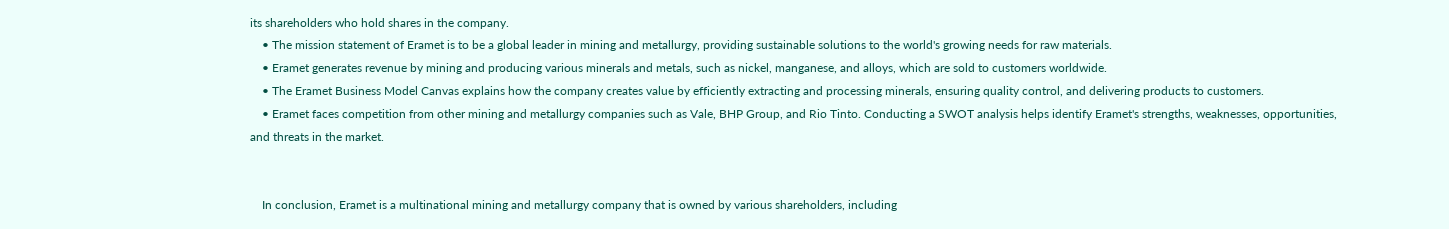its shareholders who hold shares in the company.
    • The mission statement of Eramet is to be a global leader in mining and metallurgy, providing sustainable solutions to the world's growing needs for raw materials.
    • Eramet generates revenue by mining and producing various minerals and metals, such as nickel, manganese, and alloys, which are sold to customers worldwide.
    • The Eramet Business Model Canvas explains how the company creates value by efficiently extracting and processing minerals, ensuring quality control, and delivering products to customers.
    • Eramet faces competition from other mining and metallurgy companies such as Vale, BHP Group, and Rio Tinto. Conducting a SWOT analysis helps identify Eramet's strengths, weaknesses, opportunities, and threats in the market.


    In conclusion, Eramet is a multinational mining and metallurgy company that is owned by various shareholders, including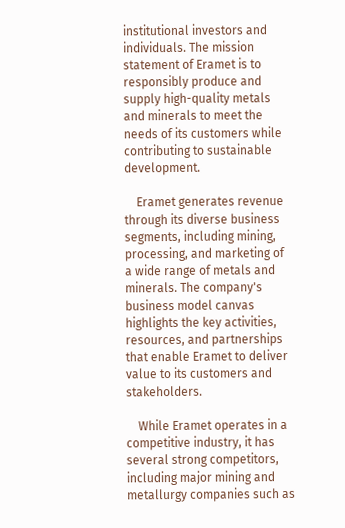institutional investors and individuals. The mission statement of Eramet is to responsibly produce and supply high-quality metals and minerals to meet the needs of its customers while contributing to sustainable development.

    Eramet generates revenue through its diverse business segments, including mining, processing, and marketing of a wide range of metals and minerals. The company's business model canvas highlights the key activities, resources, and partnerships that enable Eramet to deliver value to its customers and stakeholders.

    While Eramet operates in a competitive industry, it has several strong competitors, including major mining and metallurgy companies such as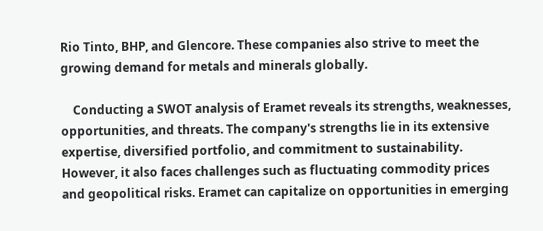Rio Tinto, BHP, and Glencore. These companies also strive to meet the growing demand for metals and minerals globally.

    Conducting a SWOT analysis of Eramet reveals its strengths, weaknesses, opportunities, and threats. The company's strengths lie in its extensive expertise, diversified portfolio, and commitment to sustainability. However, it also faces challenges such as fluctuating commodity prices and geopolitical risks. Eramet can capitalize on opportunities in emerging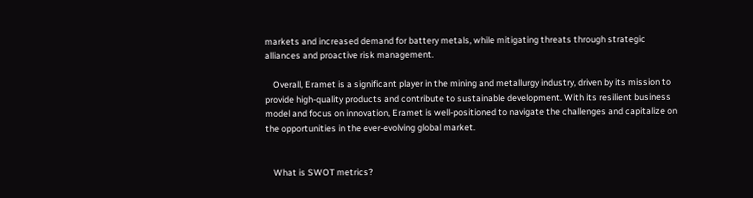markets and increased demand for battery metals, while mitigating threats through strategic alliances and proactive risk management.

    Overall, Eramet is a significant player in the mining and metallurgy industry, driven by its mission to provide high-quality products and contribute to sustainable development. With its resilient business model and focus on innovation, Eramet is well-positioned to navigate the challenges and capitalize on the opportunities in the ever-evolving global market.


    What is SWOT metrics?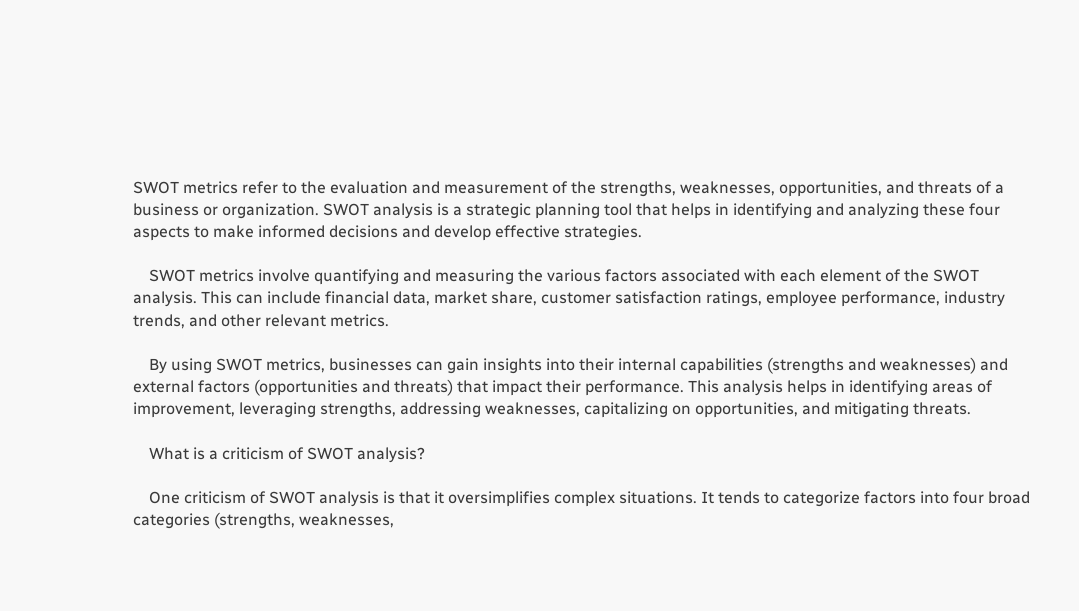SWOT metrics refer to the evaluation and measurement of the strengths, weaknesses, opportunities, and threats of a business or organization. SWOT analysis is a strategic planning tool that helps in identifying and analyzing these four aspects to make informed decisions and develop effective strategies.

    SWOT metrics involve quantifying and measuring the various factors associated with each element of the SWOT analysis. This can include financial data, market share, customer satisfaction ratings, employee performance, industry trends, and other relevant metrics.

    By using SWOT metrics, businesses can gain insights into their internal capabilities (strengths and weaknesses) and external factors (opportunities and threats) that impact their performance. This analysis helps in identifying areas of improvement, leveraging strengths, addressing weaknesses, capitalizing on opportunities, and mitigating threats.

    What is a criticism of SWOT analysis?

    One criticism of SWOT analysis is that it oversimplifies complex situations. It tends to categorize factors into four broad categories (strengths, weaknesses,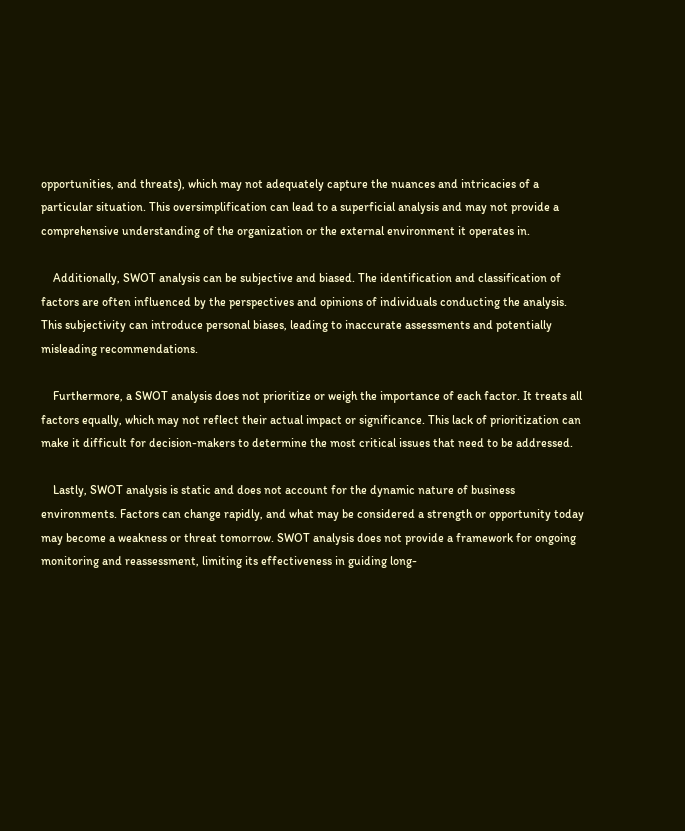opportunities, and threats), which may not adequately capture the nuances and intricacies of a particular situation. This oversimplification can lead to a superficial analysis and may not provide a comprehensive understanding of the organization or the external environment it operates in.

    Additionally, SWOT analysis can be subjective and biased. The identification and classification of factors are often influenced by the perspectives and opinions of individuals conducting the analysis. This subjectivity can introduce personal biases, leading to inaccurate assessments and potentially misleading recommendations.

    Furthermore, a SWOT analysis does not prioritize or weigh the importance of each factor. It treats all factors equally, which may not reflect their actual impact or significance. This lack of prioritization can make it difficult for decision-makers to determine the most critical issues that need to be addressed.

    Lastly, SWOT analysis is static and does not account for the dynamic nature of business environments. Factors can change rapidly, and what may be considered a strength or opportunity today may become a weakness or threat tomorrow. SWOT analysis does not provide a framework for ongoing monitoring and reassessment, limiting its effectiveness in guiding long-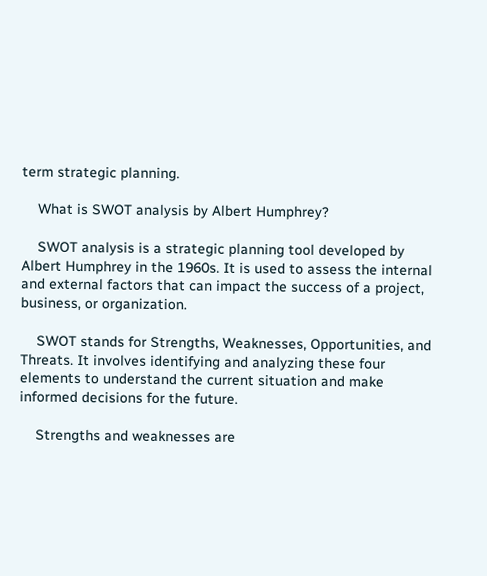term strategic planning.

    What is SWOT analysis by Albert Humphrey?

    SWOT analysis is a strategic planning tool developed by Albert Humphrey in the 1960s. It is used to assess the internal and external factors that can impact the success of a project, business, or organization.

    SWOT stands for Strengths, Weaknesses, Opportunities, and Threats. It involves identifying and analyzing these four elements to understand the current situation and make informed decisions for the future.

    Strengths and weaknesses are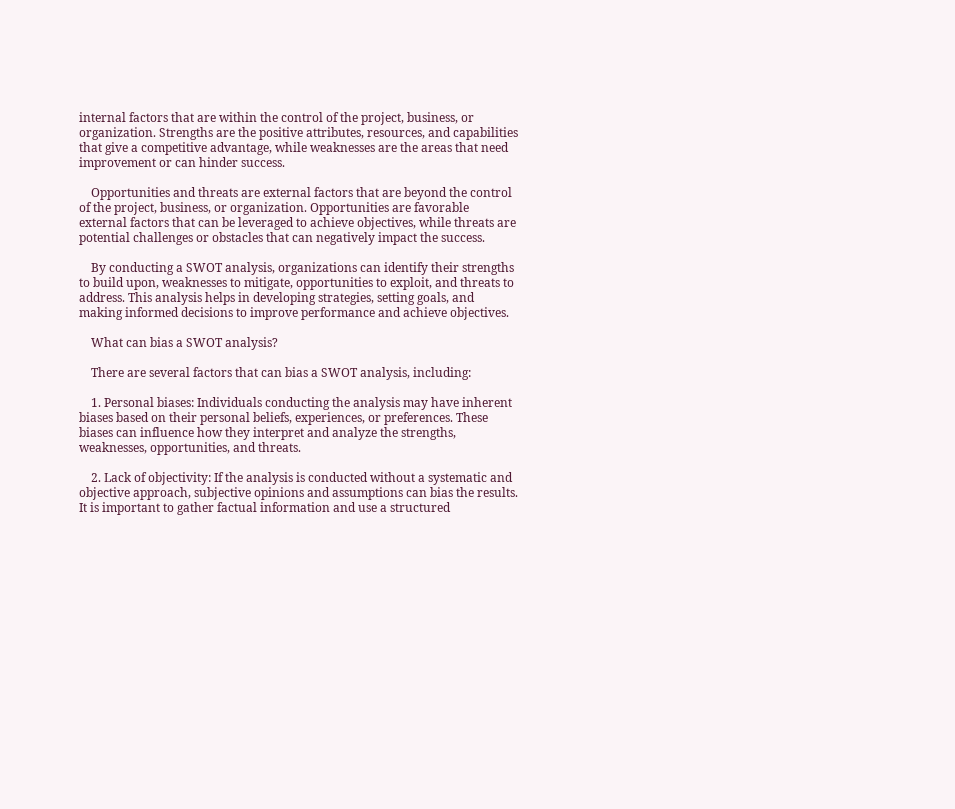internal factors that are within the control of the project, business, or organization. Strengths are the positive attributes, resources, and capabilities that give a competitive advantage, while weaknesses are the areas that need improvement or can hinder success.

    Opportunities and threats are external factors that are beyond the control of the project, business, or organization. Opportunities are favorable external factors that can be leveraged to achieve objectives, while threats are potential challenges or obstacles that can negatively impact the success.

    By conducting a SWOT analysis, organizations can identify their strengths to build upon, weaknesses to mitigate, opportunities to exploit, and threats to address. This analysis helps in developing strategies, setting goals, and making informed decisions to improve performance and achieve objectives.

    What can bias a SWOT analysis?

    There are several factors that can bias a SWOT analysis, including:

    1. Personal biases: Individuals conducting the analysis may have inherent biases based on their personal beliefs, experiences, or preferences. These biases can influence how they interpret and analyze the strengths, weaknesses, opportunities, and threats.

    2. Lack of objectivity: If the analysis is conducted without a systematic and objective approach, subjective opinions and assumptions can bias the results. It is important to gather factual information and use a structured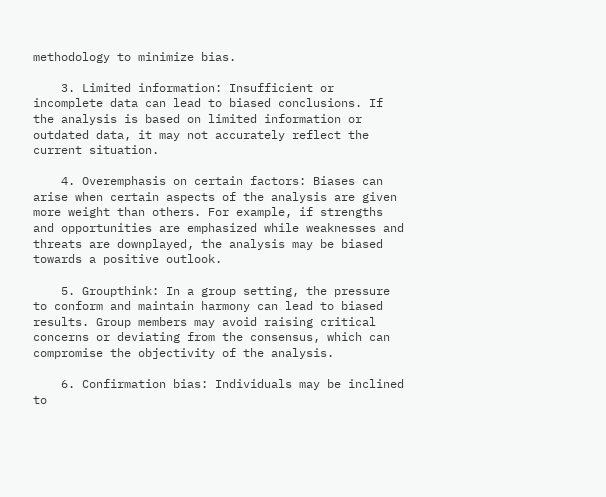methodology to minimize bias.

    3. Limited information: Insufficient or incomplete data can lead to biased conclusions. If the analysis is based on limited information or outdated data, it may not accurately reflect the current situation.

    4. Overemphasis on certain factors: Biases can arise when certain aspects of the analysis are given more weight than others. For example, if strengths and opportunities are emphasized while weaknesses and threats are downplayed, the analysis may be biased towards a positive outlook.

    5. Groupthink: In a group setting, the pressure to conform and maintain harmony can lead to biased results. Group members may avoid raising critical concerns or deviating from the consensus, which can compromise the objectivity of the analysis.

    6. Confirmation bias: Individuals may be inclined to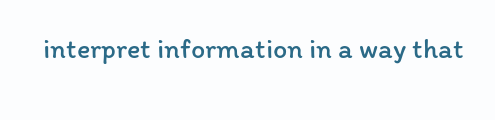interpret information in a way that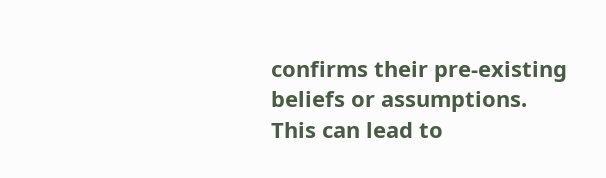confirms their pre-existing beliefs or assumptions. This can lead to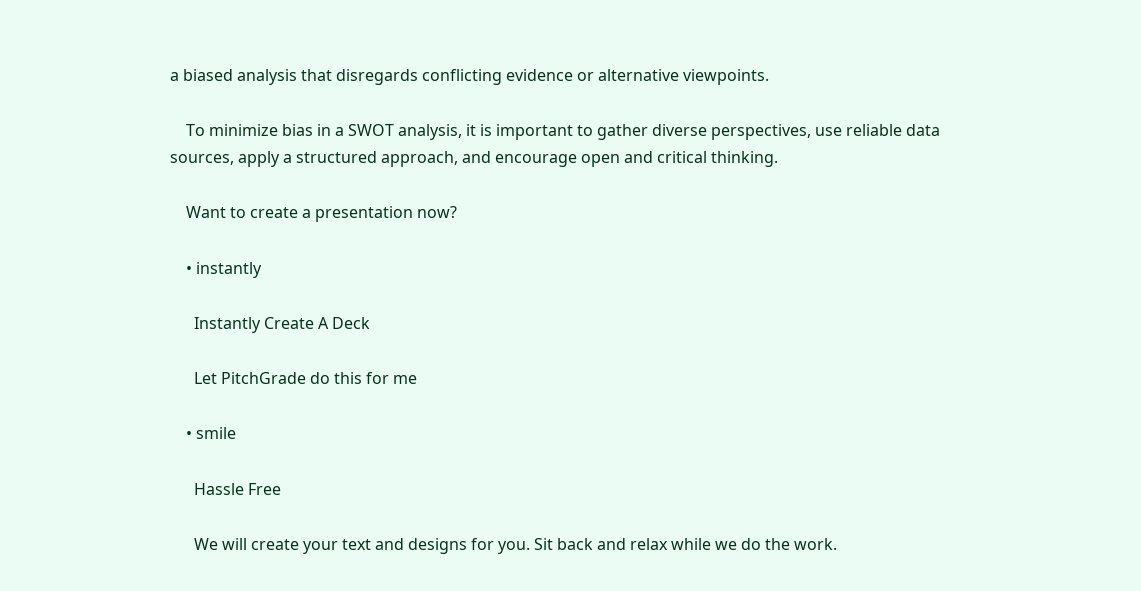a biased analysis that disregards conflicting evidence or alternative viewpoints.

    To minimize bias in a SWOT analysis, it is important to gather diverse perspectives, use reliable data sources, apply a structured approach, and encourage open and critical thinking.

    Want to create a presentation now?

    • instantly

      Instantly Create A Deck

      Let PitchGrade do this for me

    • smile

      Hassle Free

      We will create your text and designs for you. Sit back and relax while we do the work.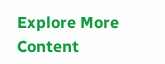Explore More Content